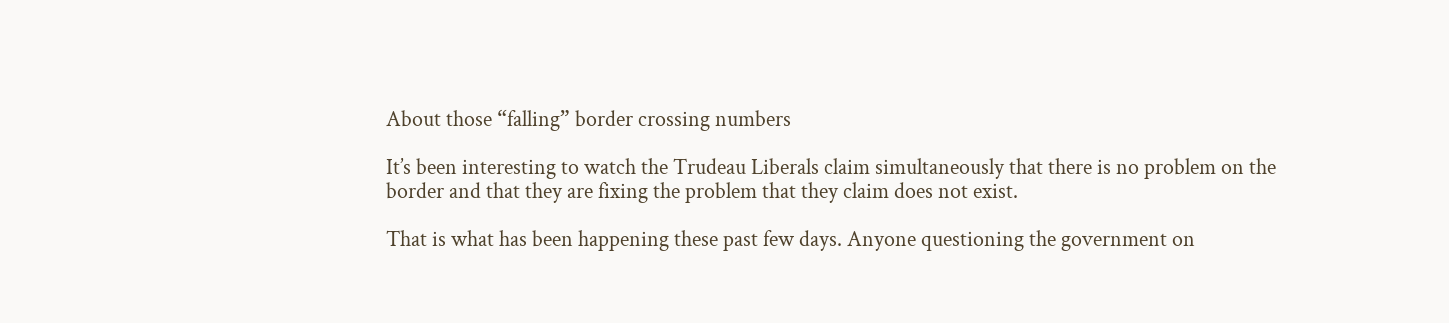About those “falling” border crossing numbers

It’s been interesting to watch the Trudeau Liberals claim simultaneously that there is no problem on the border and that they are fixing the problem that they claim does not exist.

That is what has been happening these past few days. Anyone questioning the government on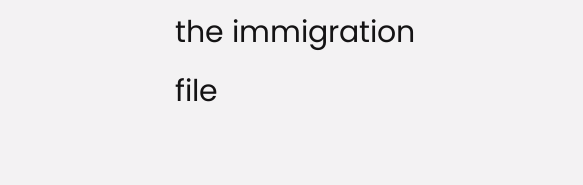the immigration file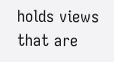holds views that are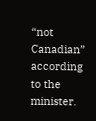“not Canadian” according to the minister.